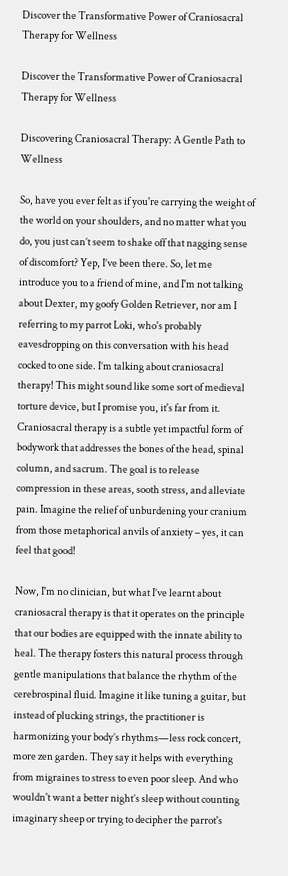Discover the Transformative Power of Craniosacral Therapy for Wellness

Discover the Transformative Power of Craniosacral Therapy for Wellness

Discovering Craniosacral Therapy: A Gentle Path to Wellness

So, have you ever felt as if you're carrying the weight of the world on your shoulders, and no matter what you do, you just can’t seem to shake off that nagging sense of discomfort? Yep, I’ve been there. So, let me introduce you to a friend of mine, and I'm not talking about Dexter, my goofy Golden Retriever, nor am I referring to my parrot Loki, who's probably eavesdropping on this conversation with his head cocked to one side. I’m talking about craniosacral therapy! This might sound like some sort of medieval torture device, but I promise you, it's far from it. Craniosacral therapy is a subtle yet impactful form of bodywork that addresses the bones of the head, spinal column, and sacrum. The goal is to release compression in these areas, sooth stress, and alleviate pain. Imagine the relief of unburdening your cranium from those metaphorical anvils of anxiety – yes, it can feel that good!

Now, I'm no clinician, but what I’ve learnt about craniosacral therapy is that it operates on the principle that our bodies are equipped with the innate ability to heal. The therapy fosters this natural process through gentle manipulations that balance the rhythm of the cerebrospinal fluid. Imagine it like tuning a guitar, but instead of plucking strings, the practitioner is harmonizing your body’s rhythms—less rock concert, more zen garden. They say it helps with everything from migraines to stress to even poor sleep. And who wouldn't want a better night’s sleep without counting imaginary sheep or trying to decipher the parrot's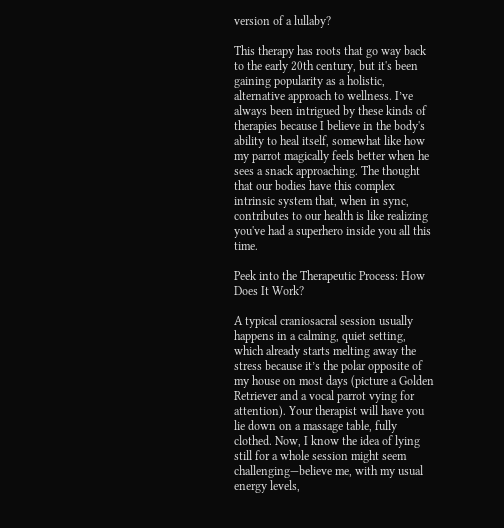version of a lullaby?

This therapy has roots that go way back to the early 20th century, but it's been gaining popularity as a holistic, alternative approach to wellness. I’ve always been intrigued by these kinds of therapies because I believe in the body's ability to heal itself, somewhat like how my parrot magically feels better when he sees a snack approaching. The thought that our bodies have this complex intrinsic system that, when in sync, contributes to our health is like realizing you've had a superhero inside you all this time.

Peek into the Therapeutic Process: How Does It Work?

A typical craniosacral session usually happens in a calming, quiet setting, which already starts melting away the stress because it’s the polar opposite of my house on most days (picture a Golden Retriever and a vocal parrot vying for attention). Your therapist will have you lie down on a massage table, fully clothed. Now, I know the idea of lying still for a whole session might seem challenging—believe me, with my usual energy levels,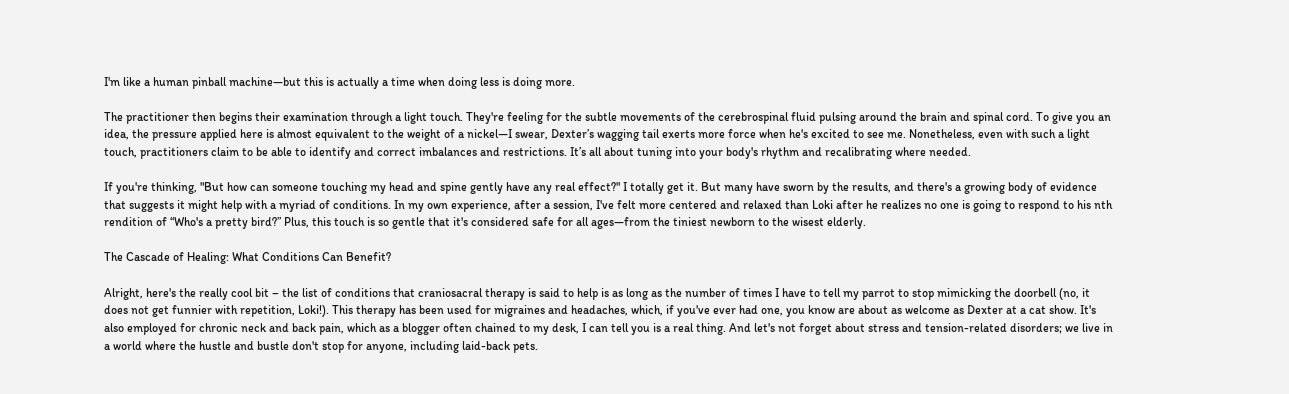I'm like a human pinball machine—but this is actually a time when doing less is doing more.

The practitioner then begins their examination through a light touch. They're feeling for the subtle movements of the cerebrospinal fluid pulsing around the brain and spinal cord. To give you an idea, the pressure applied here is almost equivalent to the weight of a nickel—I swear, Dexter’s wagging tail exerts more force when he's excited to see me. Nonetheless, even with such a light touch, practitioners claim to be able to identify and correct imbalances and restrictions. It’s all about tuning into your body's rhythm and recalibrating where needed.

If you're thinking, "But how can someone touching my head and spine gently have any real effect?" I totally get it. But many have sworn by the results, and there's a growing body of evidence that suggests it might help with a myriad of conditions. In my own experience, after a session, I've felt more centered and relaxed than Loki after he realizes no one is going to respond to his nth rendition of “Who's a pretty bird?” Plus, this touch is so gentle that it's considered safe for all ages—from the tiniest newborn to the wisest elderly.

The Cascade of Healing: What Conditions Can Benefit?

Alright, here's the really cool bit – the list of conditions that craniosacral therapy is said to help is as long as the number of times I have to tell my parrot to stop mimicking the doorbell (no, it does not get funnier with repetition, Loki!). This therapy has been used for migraines and headaches, which, if you've ever had one, you know are about as welcome as Dexter at a cat show. It's also employed for chronic neck and back pain, which as a blogger often chained to my desk, I can tell you is a real thing. And let's not forget about stress and tension-related disorders; we live in a world where the hustle and bustle don't stop for anyone, including laid-back pets.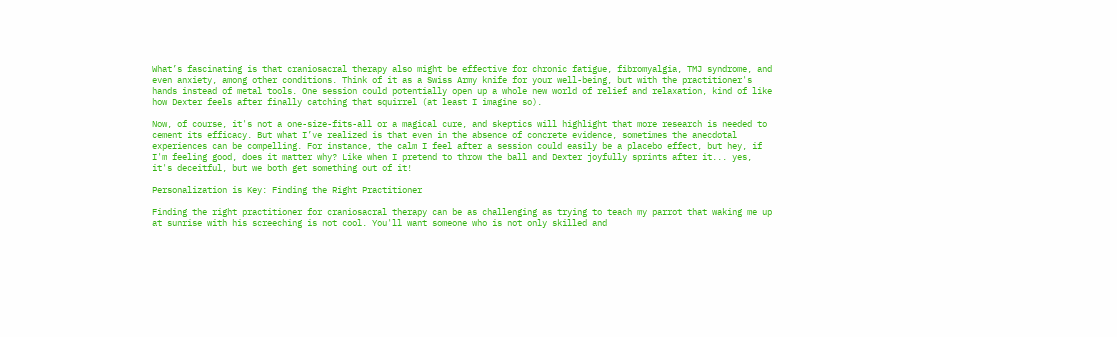What’s fascinating is that craniosacral therapy also might be effective for chronic fatigue, fibromyalgia, TMJ syndrome, and even anxiety, among other conditions. Think of it as a Swiss Army knife for your well-being, but with the practitioner's hands instead of metal tools. One session could potentially open up a whole new world of relief and relaxation, kind of like how Dexter feels after finally catching that squirrel (at least I imagine so).

Now, of course, it's not a one-size-fits-all or a magical cure, and skeptics will highlight that more research is needed to cement its efficacy. But what I’ve realized is that even in the absence of concrete evidence, sometimes the anecdotal experiences can be compelling. For instance, the calm I feel after a session could easily be a placebo effect, but hey, if I'm feeling good, does it matter why? Like when I pretend to throw the ball and Dexter joyfully sprints after it... yes, it's deceitful, but we both get something out of it!

Personalization is Key: Finding the Right Practitioner

Finding the right practitioner for craniosacral therapy can be as challenging as trying to teach my parrot that waking me up at sunrise with his screeching is not cool. You'll want someone who is not only skilled and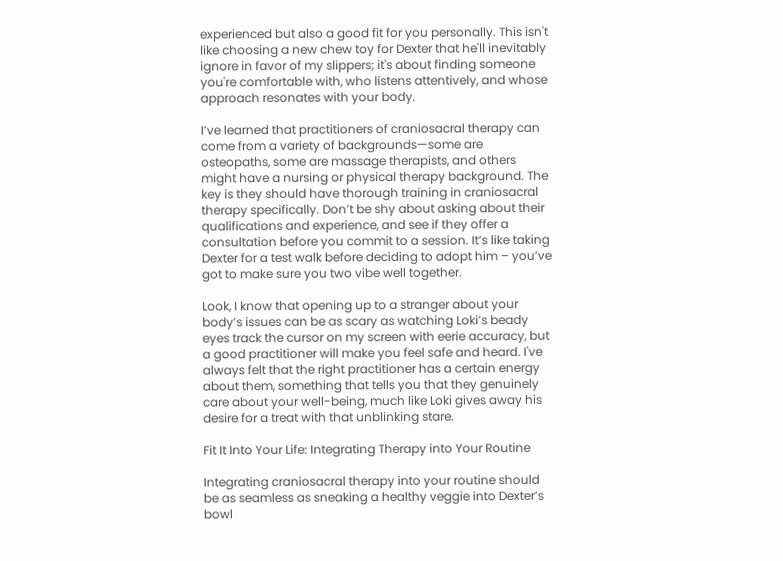experienced but also a good fit for you personally. This isn't like choosing a new chew toy for Dexter that he'll inevitably ignore in favor of my slippers; it's about finding someone you're comfortable with, who listens attentively, and whose approach resonates with your body.

I’ve learned that practitioners of craniosacral therapy can come from a variety of backgrounds—some are osteopaths, some are massage therapists, and others might have a nursing or physical therapy background. The key is they should have thorough training in craniosacral therapy specifically. Don’t be shy about asking about their qualifications and experience, and see if they offer a consultation before you commit to a session. It’s like taking Dexter for a test walk before deciding to adopt him – you’ve got to make sure you two vibe well together.

Look, I know that opening up to a stranger about your body’s issues can be as scary as watching Loki’s beady eyes track the cursor on my screen with eerie accuracy, but a good practitioner will make you feel safe and heard. I've always felt that the right practitioner has a certain energy about them, something that tells you that they genuinely care about your well-being, much like Loki gives away his desire for a treat with that unblinking stare.

Fit It Into Your Life: Integrating Therapy into Your Routine

Integrating craniosacral therapy into your routine should be as seamless as sneaking a healthy veggie into Dexter’s bowl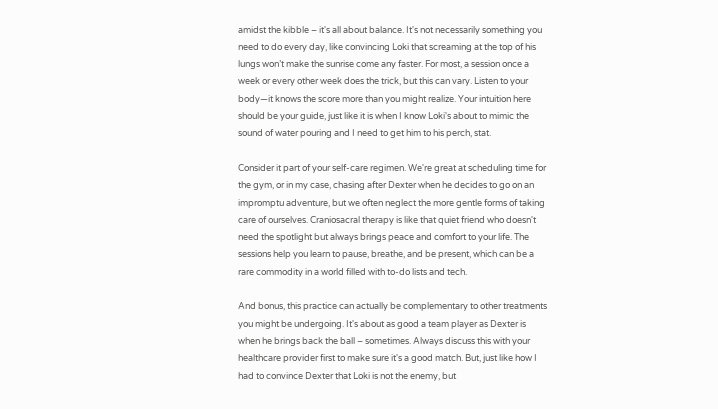amidst the kibble – it's all about balance. It's not necessarily something you need to do every day, like convincing Loki that screaming at the top of his lungs won’t make the sunrise come any faster. For most, a session once a week or every other week does the trick, but this can vary. Listen to your body—it knows the score more than you might realize. Your intuition here should be your guide, just like it is when I know Loki's about to mimic the sound of water pouring and I need to get him to his perch, stat.

Consider it part of your self-care regimen. We're great at scheduling time for the gym, or in my case, chasing after Dexter when he decides to go on an impromptu adventure, but we often neglect the more gentle forms of taking care of ourselves. Craniosacral therapy is like that quiet friend who doesn't need the spotlight but always brings peace and comfort to your life. The sessions help you learn to pause, breathe, and be present, which can be a rare commodity in a world filled with to-do lists and tech.

And bonus, this practice can actually be complementary to other treatments you might be undergoing. It's about as good a team player as Dexter is when he brings back the ball – sometimes. Always discuss this with your healthcare provider first to make sure it's a good match. But, just like how I had to convince Dexter that Loki is not the enemy, but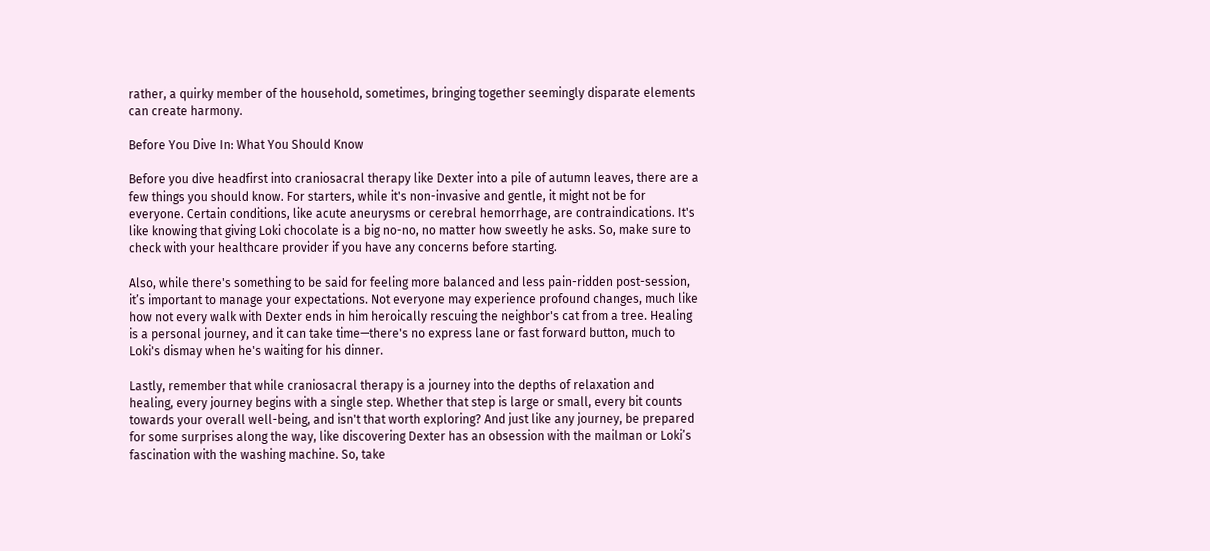rather, a quirky member of the household, sometimes, bringing together seemingly disparate elements can create harmony.

Before You Dive In: What You Should Know

Before you dive headfirst into craniosacral therapy like Dexter into a pile of autumn leaves, there are a few things you should know. For starters, while it's non-invasive and gentle, it might not be for everyone. Certain conditions, like acute aneurysms or cerebral hemorrhage, are contraindications. It's like knowing that giving Loki chocolate is a big no-no, no matter how sweetly he asks. So, make sure to check with your healthcare provider if you have any concerns before starting.

Also, while there's something to be said for feeling more balanced and less pain-ridden post-session, it’s important to manage your expectations. Not everyone may experience profound changes, much like how not every walk with Dexter ends in him heroically rescuing the neighbor's cat from a tree. Healing is a personal journey, and it can take time—there's no express lane or fast forward button, much to Loki's dismay when he's waiting for his dinner.

Lastly, remember that while craniosacral therapy is a journey into the depths of relaxation and healing, every journey begins with a single step. Whether that step is large or small, every bit counts towards your overall well-being, and isn't that worth exploring? And just like any journey, be prepared for some surprises along the way, like discovering Dexter has an obsession with the mailman or Loki’s fascination with the washing machine. So, take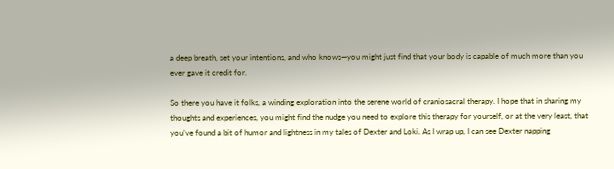a deep breath, set your intentions, and who knows—you might just find that your body is capable of much more than you ever gave it credit for.

So there you have it folks, a winding exploration into the serene world of craniosacral therapy. I hope that in sharing my thoughts and experiences, you might find the nudge you need to explore this therapy for yourself, or at the very least, that you’ve found a bit of humor and lightness in my tales of Dexter and Loki. As I wrap up, I can see Dexter napping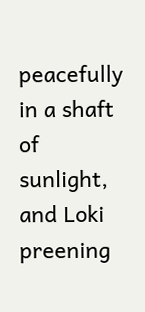peacefully in a shaft of sunlight, and Loki preening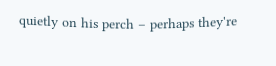quietly on his perch – perhaps they're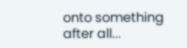onto something after all...